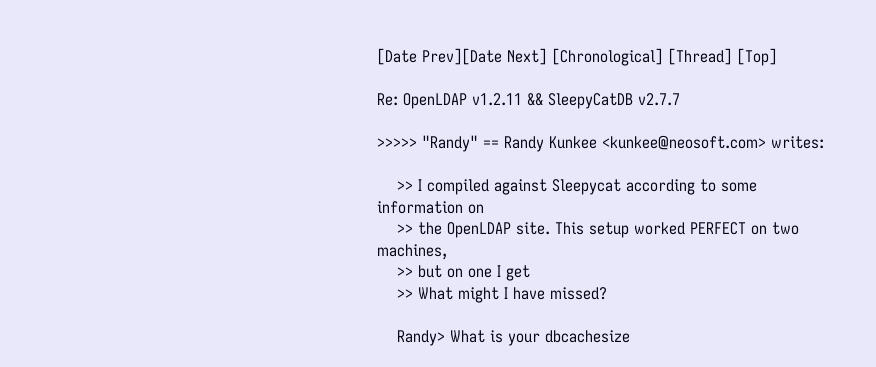[Date Prev][Date Next] [Chronological] [Thread] [Top]

Re: OpenLDAP v1.2.11 && SleepyCatDB v2.7.7

>>>>> "Randy" == Randy Kunkee <kunkee@neosoft.com> writes:

    >> I compiled against Sleepycat according to some information on
    >> the OpenLDAP site. This setup worked PERFECT on two machines,
    >> but on one I get
    >> What might I have missed?

    Randy> What is your dbcachesize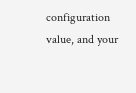configuration value, and your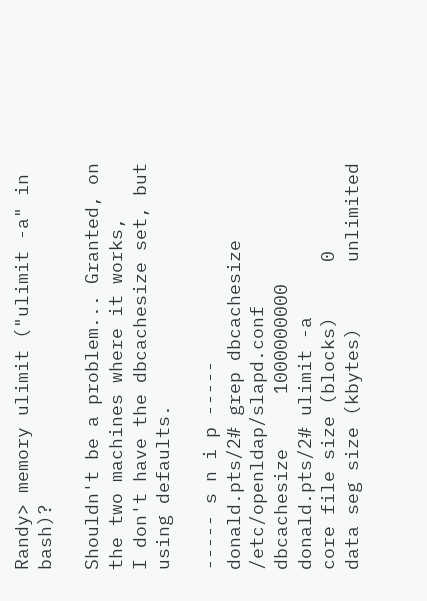Randy> memory ulimit ("ulimit -a" in bash)?

Shouldn't be a problem... Granted, on the two machines where it works,
I don't have the dbcachesize set, but using defaults.

----- s n i p -----
donald.pts/2# grep dbcachesize /etc/openldap/slapd.conf
dbcachesize     1000000000
donald.pts/2# ulimit -a
core file size (blocks)     0
data seg size (kbytes)      unlimited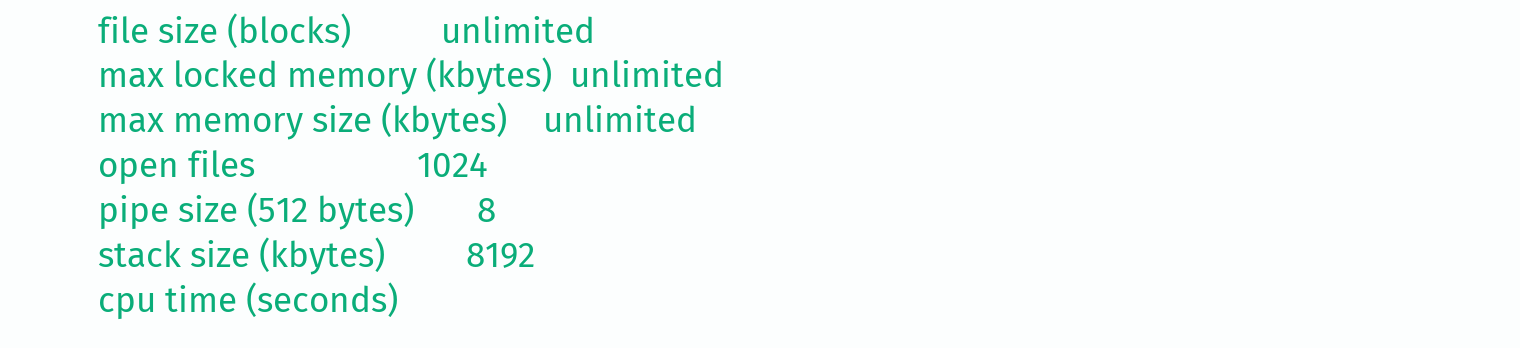file size (blocks)          unlimited
max locked memory (kbytes)  unlimited
max memory size (kbytes)    unlimited
open files                  1024
pipe size (512 bytes)       8
stack size (kbytes)         8192
cpu time (seconds)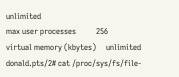unlimited
max user processes          256
virtual memory (kbytes)     unlimited
donald.pts/2# cat /proc/sys/fs/file-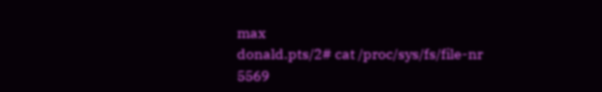max
donald.pts/2# cat /proc/sys/fs/file-nr
5569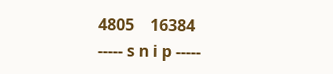4805    16384
----- s n i p -----